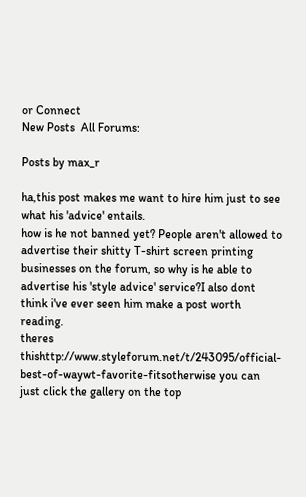or Connect
New Posts  All Forums:

Posts by max_r

ha,this post makes me want to hire him just to see what his 'advice' entails.
how is he not banned yet? People aren't allowed to advertise their shitty T-shirt screen printing businesses on the forum, so why is he able to advertise his 'style advice' service?I also dont think i've ever seen him make a post worth reading.
theres thishttp://www.styleforum.net/t/243095/official-best-of-waywt-favorite-fitsotherwise you can just click the gallery on the top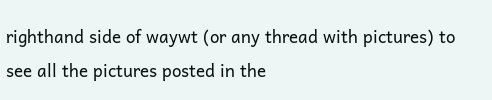righthand side of waywt (or any thread with pictures) to see all the pictures posted in the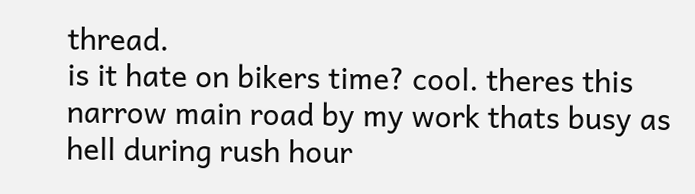thread.
is it hate on bikers time? cool. theres this narrow main road by my work thats busy as hell during rush hour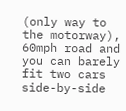(only way to the motorway), 60mph road and you can barely fit two cars side-by-side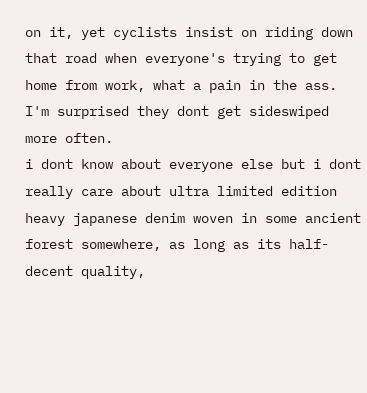on it, yet cyclists insist on riding down that road when everyone's trying to get home from work, what a pain in the ass. I'm surprised they dont get sideswiped more often.
i dont know about everyone else but i dont really care about ultra limited edition heavy japanese denim woven in some ancient forest somewhere, as long as its half-decent quality,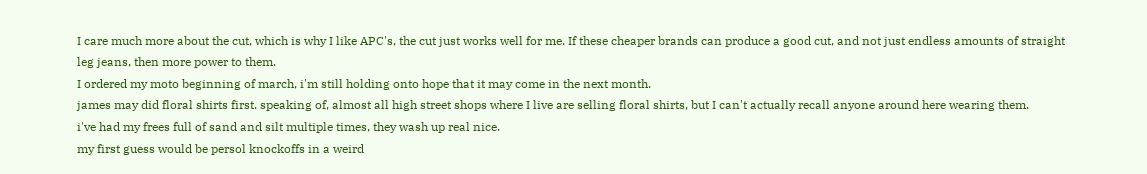I care much more about the cut, which is why I like APC's, the cut just works well for me. If these cheaper brands can produce a good cut, and not just endless amounts of straight leg jeans, then more power to them.
I ordered my moto beginning of march, i'm still holding onto hope that it may come in the next month.
james may did floral shirts first. speaking of, almost all high street shops where I live are selling floral shirts, but I can't actually recall anyone around here wearing them.
i've had my frees full of sand and silt multiple times, they wash up real nice.
my first guess would be persol knockoffs in a weird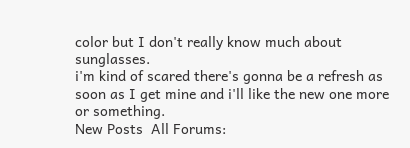color but I don't really know much about sunglasses.
i'm kind of scared there's gonna be a refresh as soon as I get mine and i'll like the new one more or something.
New Posts  All Forums: